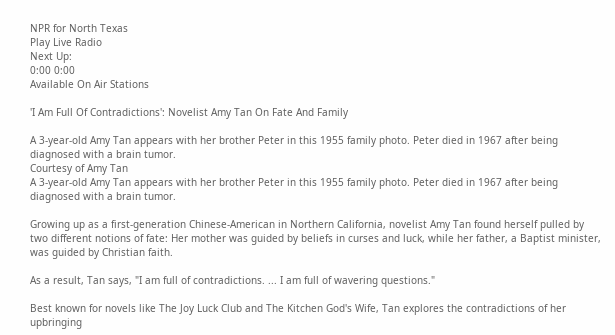NPR for North Texas
Play Live Radio
Next Up:
0:00 0:00
Available On Air Stations

'I Am Full Of Contradictions': Novelist Amy Tan On Fate And Family

A 3-year-old Amy Tan appears with her brother Peter in this 1955 family photo. Peter died in 1967 after being diagnosed with a brain tumor.
Courtesy of Amy Tan
A 3-year-old Amy Tan appears with her brother Peter in this 1955 family photo. Peter died in 1967 after being diagnosed with a brain tumor.

Growing up as a first-generation Chinese-American in Northern California, novelist Amy Tan found herself pulled by two different notions of fate: Her mother was guided by beliefs in curses and luck, while her father, a Baptist minister, was guided by Christian faith.

As a result, Tan says, "I am full of contradictions. ... I am full of wavering questions."

Best known for novels like The Joy Luck Club and The Kitchen God's Wife, Tan explores the contradictions of her upbringing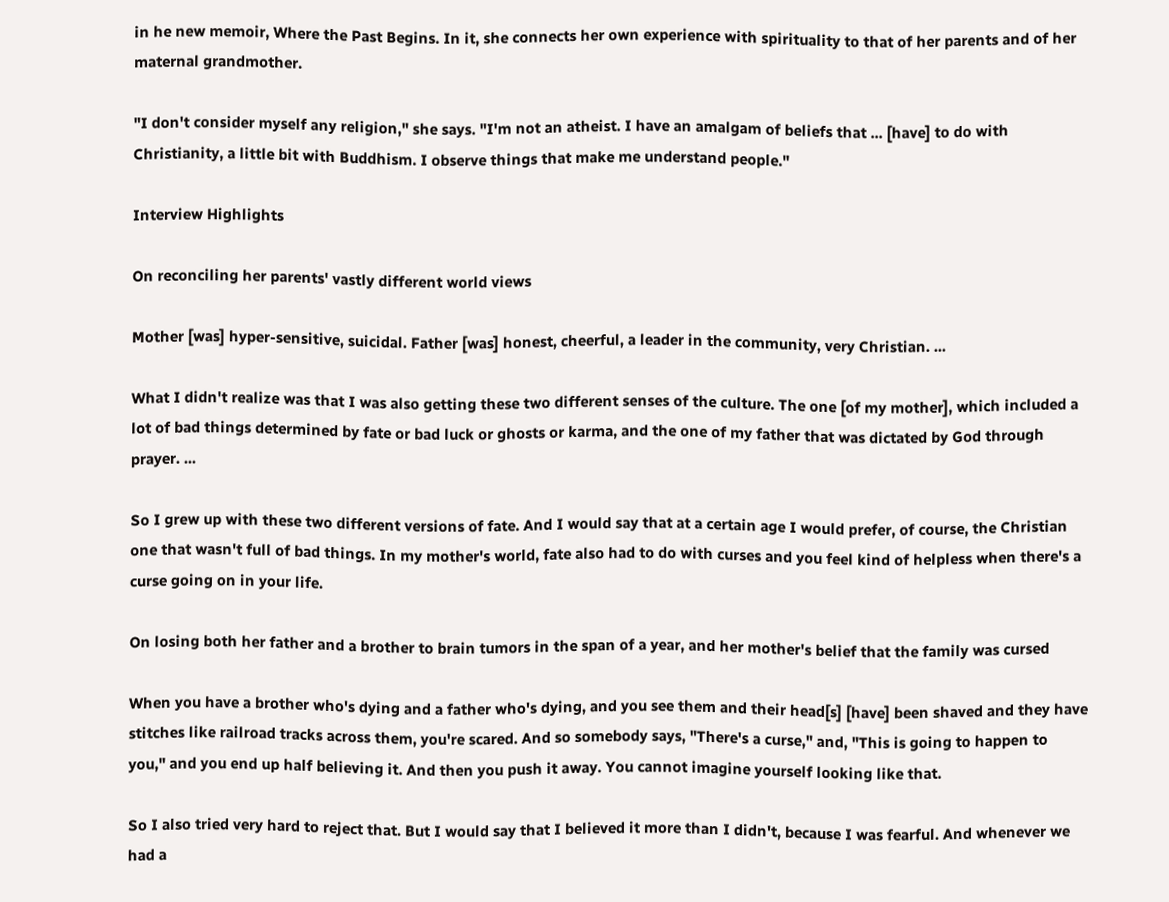in he new memoir, Where the Past Begins. In it, she connects her own experience with spirituality to that of her parents and of her maternal grandmother.

"I don't consider myself any religion," she says. "I'm not an atheist. I have an amalgam of beliefs that ... [have] to do with Christianity, a little bit with Buddhism. I observe things that make me understand people."

Interview Highlights

On reconciling her parents' vastly different world views

Mother [was] hyper-sensitive, suicidal. Father [was] honest, cheerful, a leader in the community, very Christian. ...

What I didn't realize was that I was also getting these two different senses of the culture. The one [of my mother], which included a lot of bad things determined by fate or bad luck or ghosts or karma, and the one of my father that was dictated by God through prayer. ...

So I grew up with these two different versions of fate. And I would say that at a certain age I would prefer, of course, the Christian one that wasn't full of bad things. In my mother's world, fate also had to do with curses and you feel kind of helpless when there's a curse going on in your life.

On losing both her father and a brother to brain tumors in the span of a year, and her mother's belief that the family was cursed

When you have a brother who's dying and a father who's dying, and you see them and their head[s] [have] been shaved and they have stitches like railroad tracks across them, you're scared. And so somebody says, "There's a curse," and, "This is going to happen to you," and you end up half believing it. And then you push it away. You cannot imagine yourself looking like that.

So I also tried very hard to reject that. But I would say that I believed it more than I didn't, because I was fearful. And whenever we had a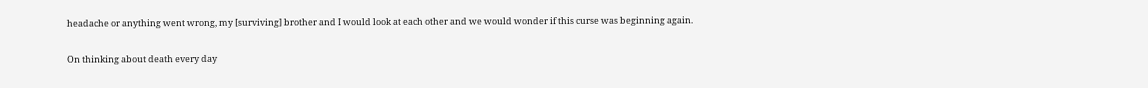headache or anything went wrong, my [surviving] brother and I would look at each other and we would wonder if this curse was beginning again.

On thinking about death every day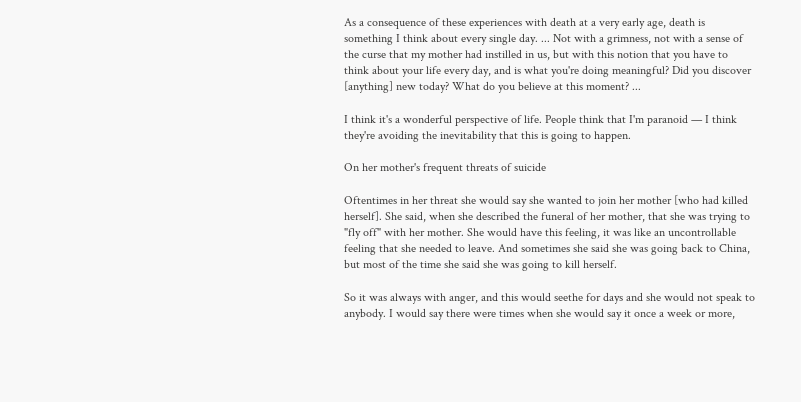As a consequence of these experiences with death at a very early age, death is something I think about every single day. ... Not with a grimness, not with a sense of the curse that my mother had instilled in us, but with this notion that you have to think about your life every day, and is what you're doing meaningful? Did you discover [anything] new today? What do you believe at this moment? ...

I think it's a wonderful perspective of life. People think that I'm paranoid — I think they're avoiding the inevitability that this is going to happen.

On her mother's frequent threats of suicide

Oftentimes in her threat she would say she wanted to join her mother [who had killed herself]. She said, when she described the funeral of her mother, that she was trying to "fly off" with her mother. She would have this feeling, it was like an uncontrollable feeling that she needed to leave. And sometimes she said she was going back to China, but most of the time she said she was going to kill herself.

So it was always with anger, and this would seethe for days and she would not speak to anybody. I would say there were times when she would say it once a week or more,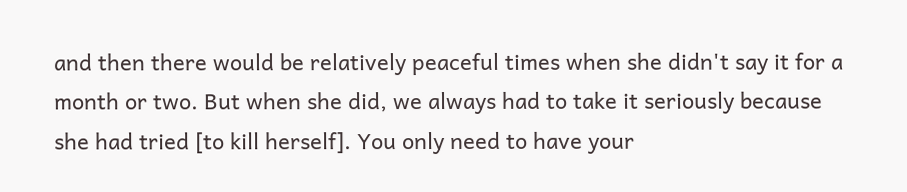and then there would be relatively peaceful times when she didn't say it for a month or two. But when she did, we always had to take it seriously because she had tried [to kill herself]. You only need to have your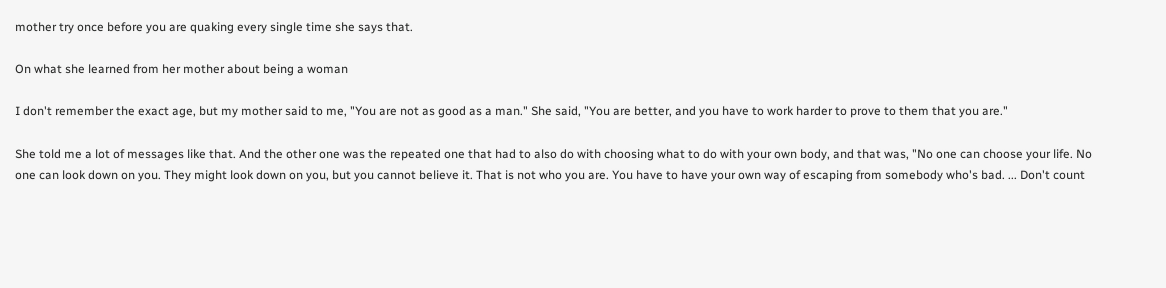mother try once before you are quaking every single time she says that.

On what she learned from her mother about being a woman

I don't remember the exact age, but my mother said to me, "You are not as good as a man." She said, "You are better, and you have to work harder to prove to them that you are."

She told me a lot of messages like that. And the other one was the repeated one that had to also do with choosing what to do with your own body, and that was, "No one can choose your life. No one can look down on you. They might look down on you, but you cannot believe it. That is not who you are. You have to have your own way of escaping from somebody who's bad. ... Don't count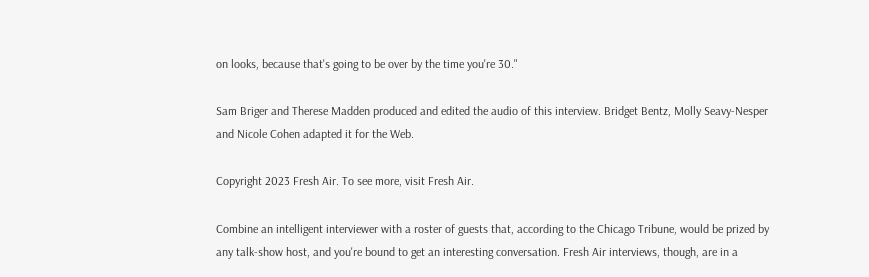on looks, because that's going to be over by the time you're 30."

Sam Briger and Therese Madden produced and edited the audio of this interview. Bridget Bentz, Molly Seavy-Nesper and Nicole Cohen adapted it for the Web.

Copyright 2023 Fresh Air. To see more, visit Fresh Air.

Combine an intelligent interviewer with a roster of guests that, according to the Chicago Tribune, would be prized by any talk-show host, and you're bound to get an interesting conversation. Fresh Air interviews, though, are in a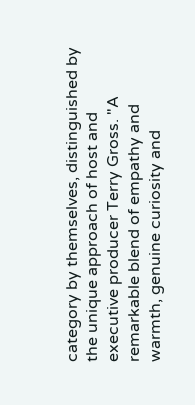category by themselves, distinguished by the unique approach of host and executive producer Terry Gross. "A remarkable blend of empathy and warmth, genuine curiosity and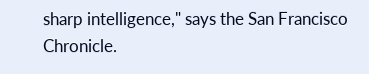sharp intelligence," says the San Francisco Chronicle.